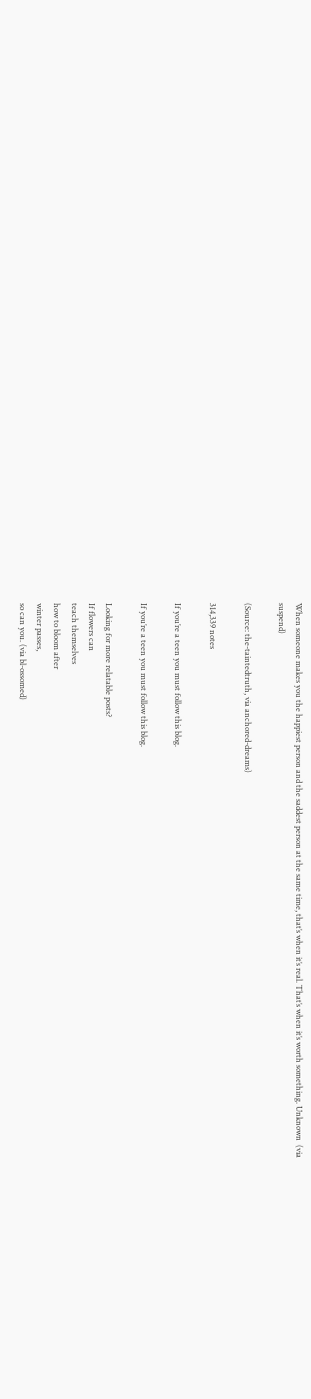When someone makes you the happiest person and the saddest person at the same time, that’s when it’s real. That’s when it’s worth something. Unknown  (via suspend)

(Source: the-taintedtruth, via anchored-dreams)

314,339 notes

If you’re a teen you must follow this blog.

If you’re a teen you must follow this blog.

Looking for more relatable posts?
If flowers can
teach themselves
how to bloom after
winter passes,
so can you. (via bl-ossomed)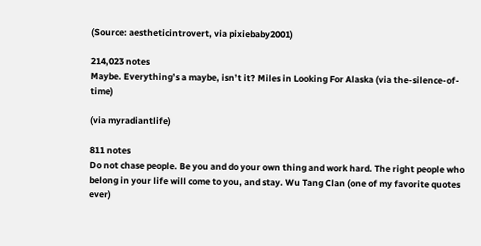(Source: aestheticintrovert, via pixiebaby2001)

214,023 notes
Maybe. Everything’s a maybe, isn’t it? Miles in Looking For Alaska (via the-silence-of-time)

(via myradiantlife)

811 notes
Do not chase people. Be you and do your own thing and work hard. The right people who belong in your life will come to you, and stay. Wu Tang Clan (one of my favorite quotes ever)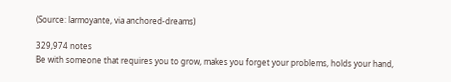(Source: larmoyante, via anchored-dreams)

329,974 notes
Be with someone that requires you to grow, makes you forget your problems, holds your hand,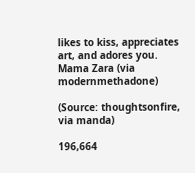likes to kiss, appreciates art, and adores you. Mama Zara (via modernmethadone)

(Source: thoughtsonfire, via manda)

196,664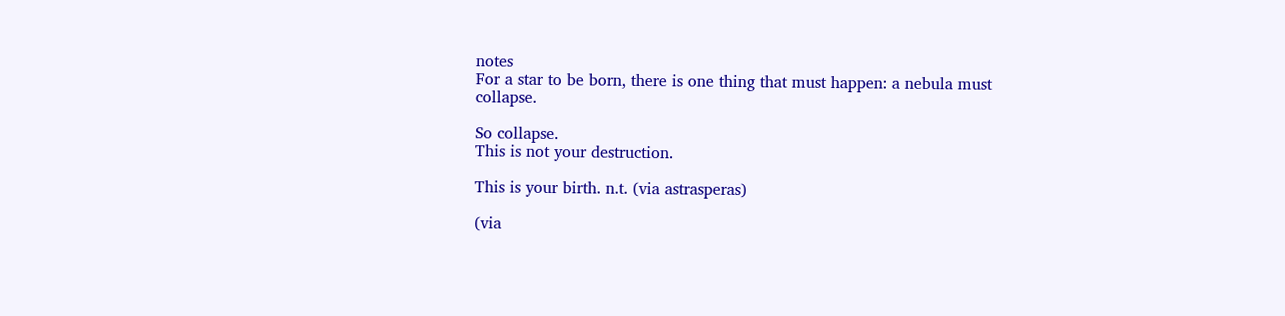notes
For a star to be born, there is one thing that must happen: a nebula must collapse.

So collapse.
This is not your destruction.

This is your birth. n.t. (via astrasperas)

(via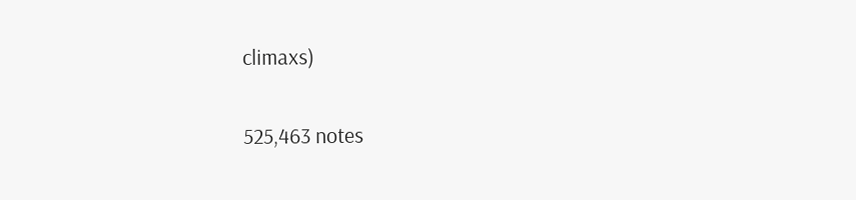climaxs)

525,463 notes